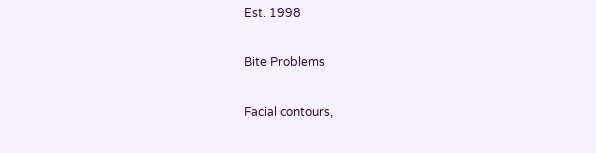Est. 1998

Bite Problems

Facial contours,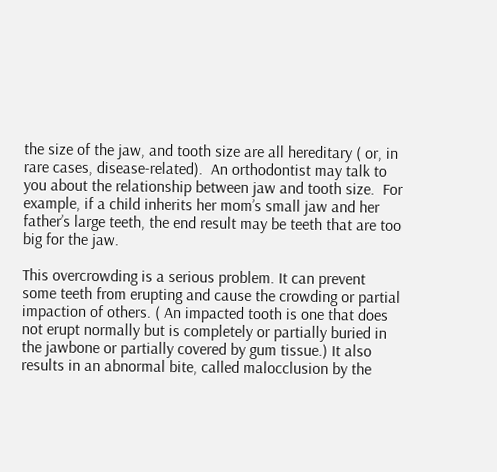the size of the jaw, and tooth size are all hereditary ( or, in rare cases, disease-related).  An orthodontist may talk to you about the relationship between jaw and tooth size.  For example, if a child inherits her mom’s small jaw and her father’s large teeth, the end result may be teeth that are too big for the jaw.

This overcrowding is a serious problem. It can prevent some teeth from erupting and cause the crowding or partial impaction of others. ( An impacted tooth is one that does not erupt normally but is completely or partially buried in the jawbone or partially covered by gum tissue.) It also results in an abnormal bite, called malocclusion by the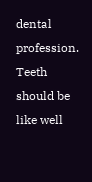dental profession.  Teeth should be like well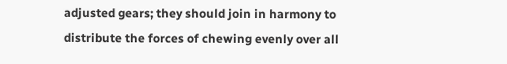adjusted gears; they should join in harmony to distribute the forces of chewing evenly over all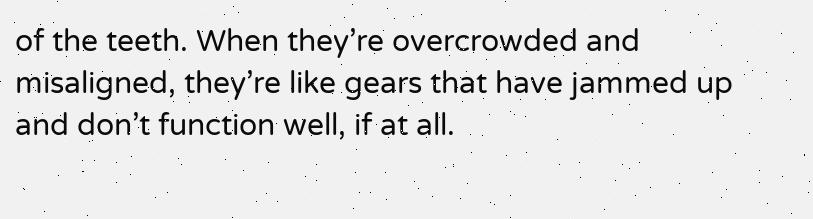of the teeth. When they’re overcrowded and misaligned, they’re like gears that have jammed up and don’t function well, if at all.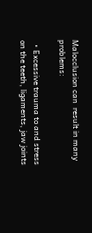Malocclusion can  result in many problems:

  • Excessive trauma to and stress on the teeth, ligaments, jaw joints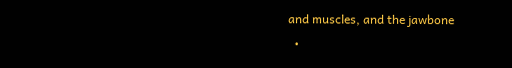and muscles, and the jawbone
  •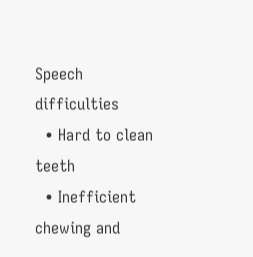Speech difficulties
  • Hard to clean teeth
  • Inefficient chewing and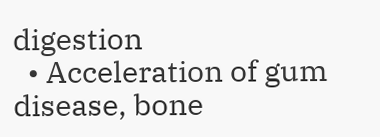digestion
  • Acceleration of gum disease, bone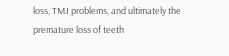loss, TMJ problems, and ultimately the premature loss of teeth